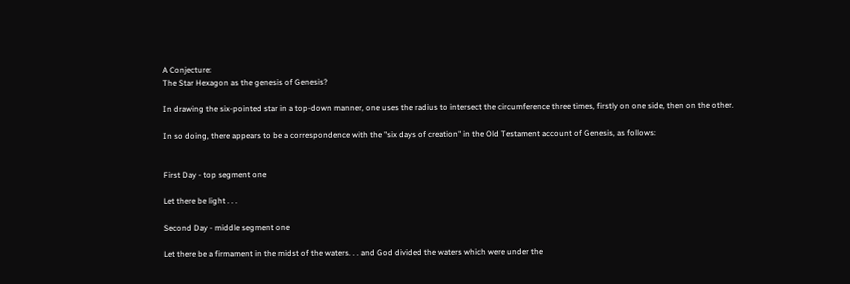A Conjecture:
The Star Hexagon as the genesis of Genesis?

In drawing the six-pointed star in a top-down manner, one uses the radius to intersect the circumference three times, firstly on one side, then on the other.

In so doing, there appears to be a correspondence with the "six days of creation" in the Old Testament account of Genesis, as follows:


First Day - top segment one

Let there be light . . .

Second Day - middle segment one

Let there be a firmament in the midst of the waters. . . and God divided the waters which were under the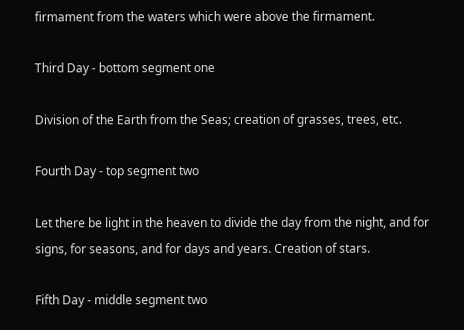firmament from the waters which were above the firmament.

Third Day - bottom segment one

Division of the Earth from the Seas; creation of grasses, trees, etc.

Fourth Day - top segment two

Let there be light in the heaven to divide the day from the night, and for signs, for seasons, and for days and years. Creation of stars.

Fifth Day - middle segment two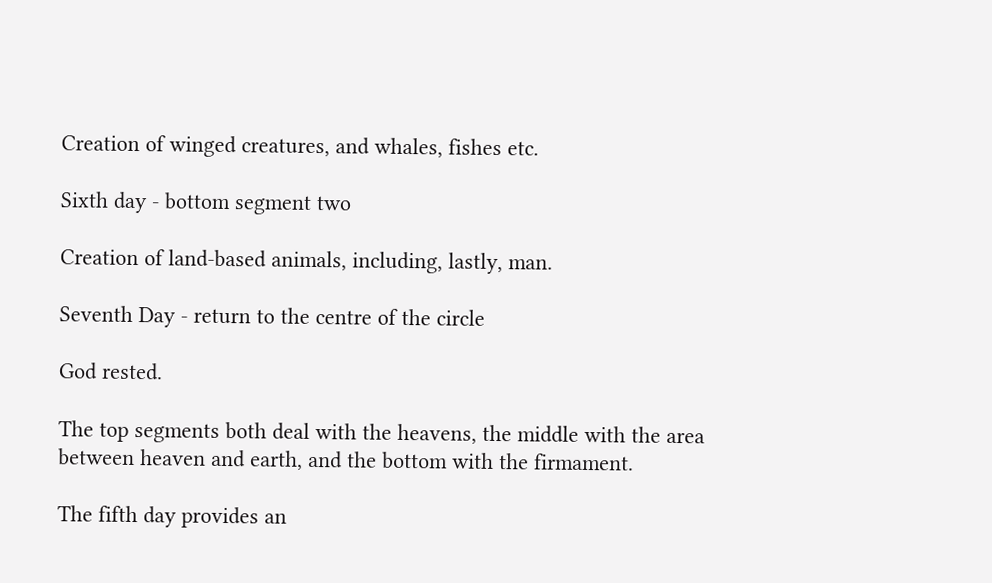Creation of winged creatures, and whales, fishes etc.

Sixth day - bottom segment two

Creation of land-based animals, including, lastly, man.

Seventh Day - return to the centre of the circle

God rested.

The top segments both deal with the heavens, the middle with the area between heaven and earth, and the bottom with the firmament.

The fifth day provides an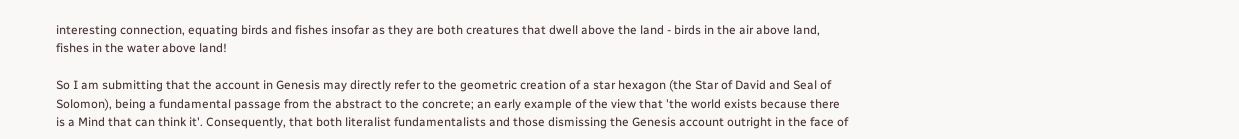interesting connection, equating birds and fishes insofar as they are both creatures that dwell above the land - birds in the air above land, fishes in the water above land!

So I am submitting that the account in Genesis may directly refer to the geometric creation of a star hexagon (the Star of David and Seal of Solomon), being a fundamental passage from the abstract to the concrete; an early example of the view that 'the world exists because there is a Mind that can think it'. Consequently, that both literalist fundamentalists and those dismissing the Genesis account outright in the face of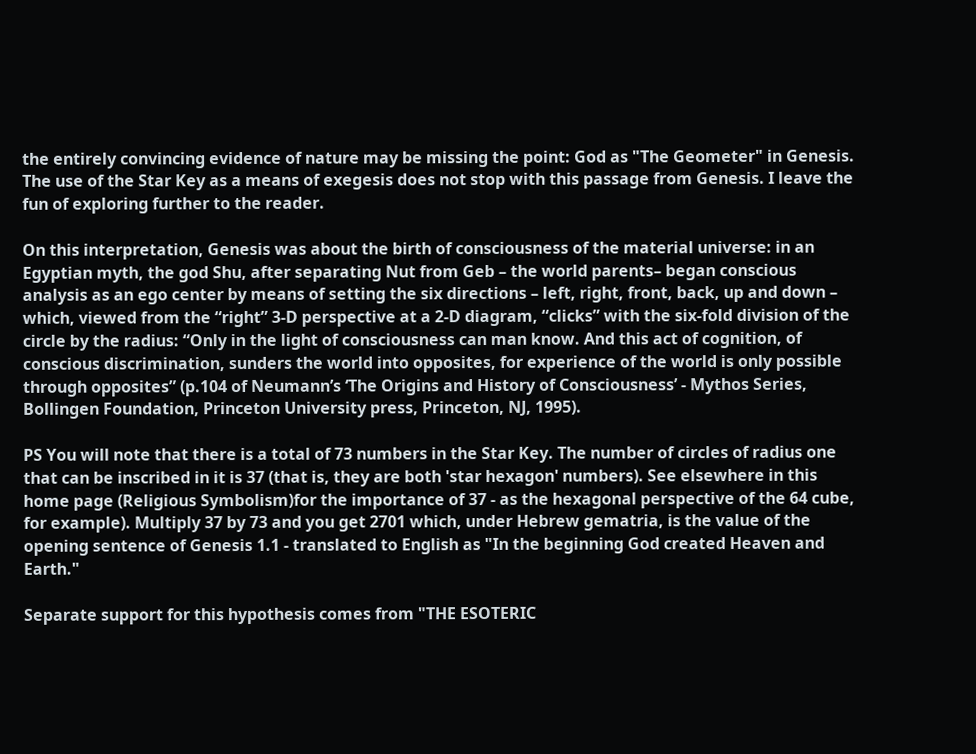the entirely convincing evidence of nature may be missing the point: God as "The Geometer" in Genesis. The use of the Star Key as a means of exegesis does not stop with this passage from Genesis. I leave the fun of exploring further to the reader.

On this interpretation, Genesis was about the birth of consciousness of the material universe: in an Egyptian myth, the god Shu, after separating Nut from Geb – the world parents– began conscious analysis as an ego center by means of setting the six directions – left, right, front, back, up and down – which, viewed from the “right” 3-D perspective at a 2-D diagram, “clicks” with the six-fold division of the circle by the radius: “Only in the light of consciousness can man know. And this act of cognition, of conscious discrimination, sunders the world into opposites, for experience of the world is only possible through opposites” (p.104 of Neumann’s ‘The Origins and History of Consciousness’ - Mythos Series, Bollingen Foundation, Princeton University press, Princeton, NJ, 1995).

PS You will note that there is a total of 73 numbers in the Star Key. The number of circles of radius one that can be inscribed in it is 37 (that is, they are both 'star hexagon' numbers). See elsewhere in this home page (Religious Symbolism)for the importance of 37 - as the hexagonal perspective of the 64 cube, for example). Multiply 37 by 73 and you get 2701 which, under Hebrew gematria, is the value of the opening sentence of Genesis 1.1 - translated to English as "In the beginning God created Heaven and Earth."

Separate support for this hypothesis comes from "THE ESOTERIC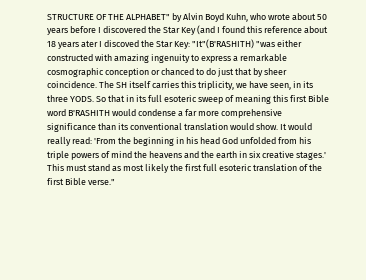STRUCTURE OF THE ALPHABET" by Alvin Boyd Kuhn, who wrote about 50 years before I discovered the Star Key (and I found this reference about 18 years ater I discoved the Star Key: "It"(B'RASHITH) "was either constructed with amazing ingenuity to express a remarkable cosmographic conception or chanced to do just that by sheer coincidence. The SH itself carries this triplicity, we have seen, in its three YODS. So that in its full esoteric sweep of meaning this first Bible word B'RASHITH would condense a far more comprehensive significance than its conventional translation would show. It would really read: 'From the beginning in his head God unfolded from his triple powers of mind the heavens and the earth in six creative stages.' This must stand as most likely the first full esoteric translation of the first Bible verse."